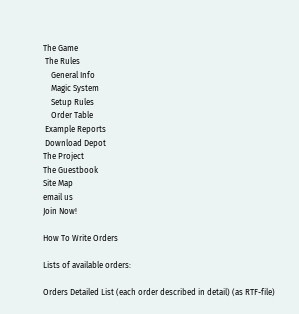The Game
 The Rules
    General Info
    Magic System
    Setup Rules
    Order Table
 Example Reports
 Download Depot
The Project
The Guestbook
Site Map
email us
Join Now!

How To Write Orders

Lists of available orders:

Orders Detailed List (each order described in detail) (as RTF-file)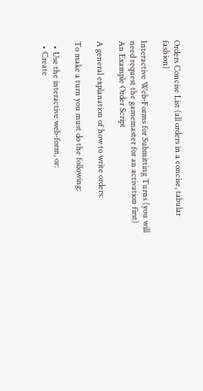Orders Concise List (all orders in a concise, tabular fashion)

Interactive Web-Forms for Submitting Turns (you will need request the gamemaster for an activation first)
An Example Order Script

A general explanation of how to write orders:

To make a turn you must do the following:

  • Use the interactive web-form, or:
  • Create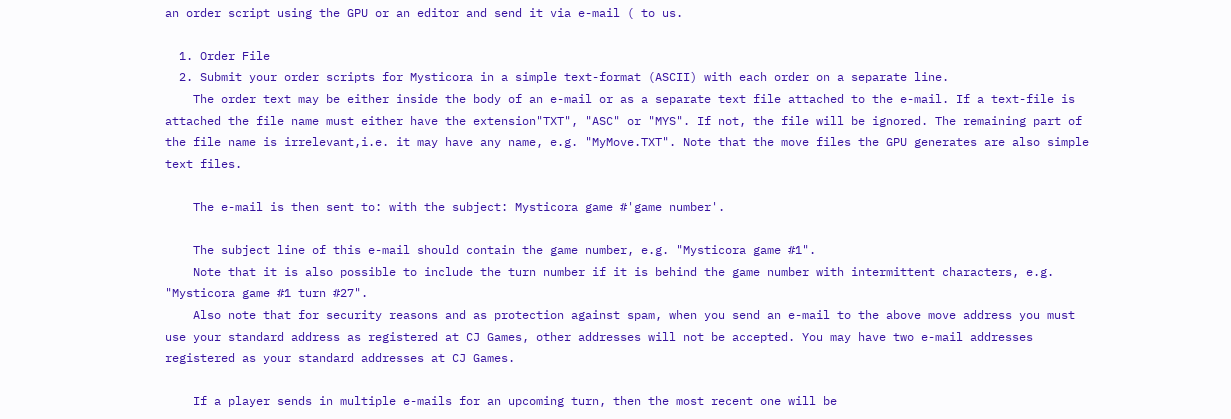an order script using the GPU or an editor and send it via e-mail ( to us.

  1. Order File
  2. Submit your order scripts for Mysticora in a simple text-format (ASCII) with each order on a separate line.
    The order text may be either inside the body of an e-mail or as a separate text file attached to the e-mail. If a text-file is attached the file name must either have the extension"TXT", "ASC" or "MYS". If not, the file will be ignored. The remaining part of the file name is irrelevant,i.e. it may have any name, e.g. "MyMove.TXT". Note that the move files the GPU generates are also simple text files.

    The e-mail is then sent to: with the subject: Mysticora game #'game number'.

    The subject line of this e-mail should contain the game number, e.g. "Mysticora game #1".
    Note that it is also possible to include the turn number if it is behind the game number with intermittent characters, e.g. "Mysticora game #1 turn #27".
    Also note that for security reasons and as protection against spam, when you send an e-mail to the above move address you must use your standard address as registered at CJ Games, other addresses will not be accepted. You may have two e-mail addresses registered as your standard addresses at CJ Games.

    If a player sends in multiple e-mails for an upcoming turn, then the most recent one will be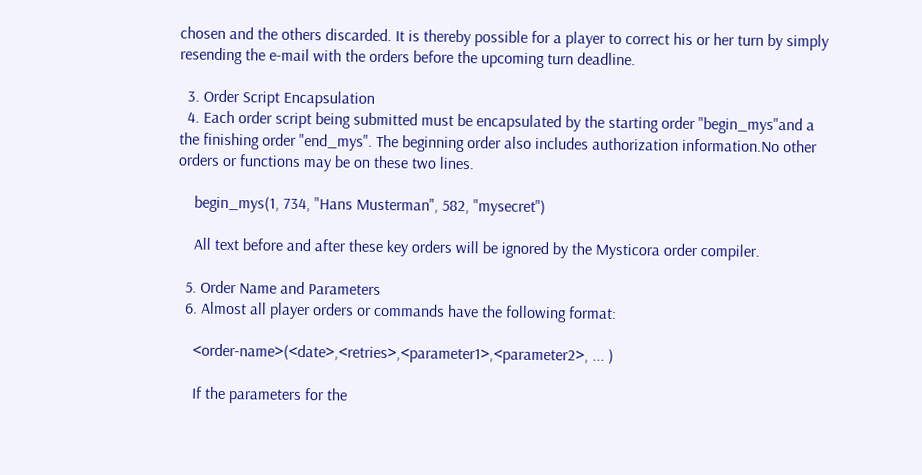chosen and the others discarded. It is thereby possible for a player to correct his or her turn by simply resending the e-mail with the orders before the upcoming turn deadline.

  3. Order Script Encapsulation
  4. Each order script being submitted must be encapsulated by the starting order "begin_mys"and a the finishing order "end_mys". The beginning order also includes authorization information.No other orders or functions may be on these two lines.

    begin_mys(1, 734, "Hans Musterman", 582, "mysecret")

    All text before and after these key orders will be ignored by the Mysticora order compiler.

  5. Order Name and Parameters
  6. Almost all player orders or commands have the following format:

    <order-name>(<date>,<retries>,<parameter1>,<parameter2>, ... )

    If the parameters for the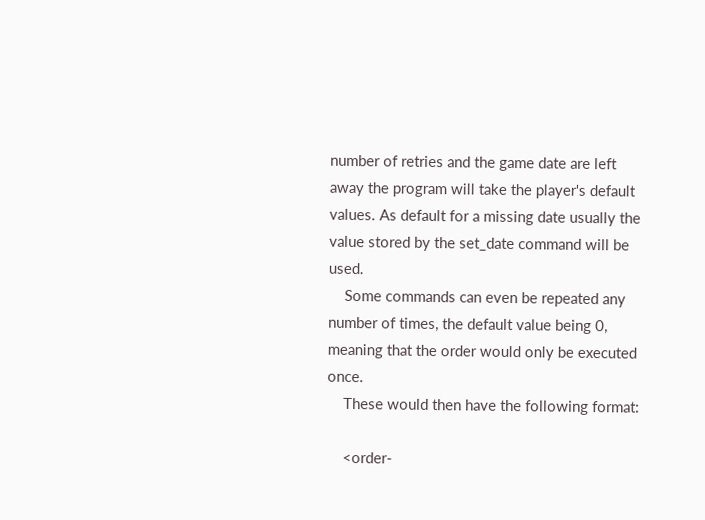number of retries and the game date are left away the program will take the player's default values. As default for a missing date usually the value stored by the set_date command will be used.
    Some commands can even be repeated any number of times, the default value being 0, meaning that the order would only be executed once.
    These would then have the following format:

    <order-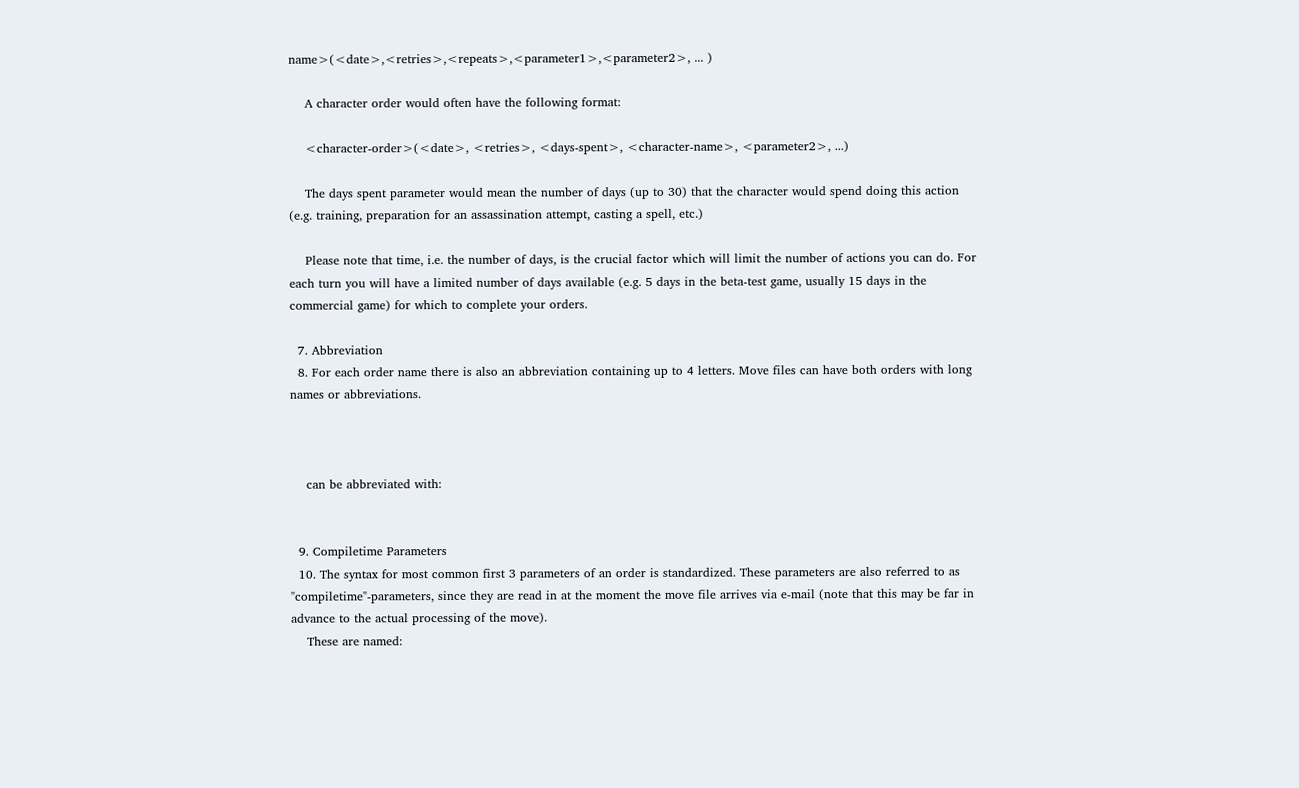name>(<date>,<retries>,<repeats>,<parameter1>,<parameter2>, ... )

    A character order would often have the following format:

    <character-order>(<date>, <retries>, <days-spent>, <character-name>, <parameter2>, ...)

    The days spent parameter would mean the number of days (up to 30) that the character would spend doing this action (e.g. training, preparation for an assassination attempt, casting a spell, etc.)

    Please note that time, i.e. the number of days, is the crucial factor which will limit the number of actions you can do. For each turn you will have a limited number of days available (e.g. 5 days in the beta-test game, usually 15 days in the commercial game) for which to complete your orders.

  7. Abbreviation
  8. For each order name there is also an abbreviation containing up to 4 letters. Move files can have both orders with long names or abbreviations.



    can be abbreviated with:


  9. Compiletime Parameters
  10. The syntax for most common first 3 parameters of an order is standardized. These parameters are also referred to as "compiletime"-parameters, since they are read in at the moment the move file arrives via e-mail (note that this may be far in advance to the actual processing of the move).
    These are named: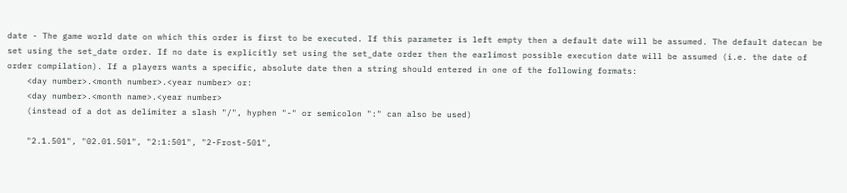date - The game world date on which this order is first to be executed. If this parameter is left empty then a default date will be assumed. The default datecan be set using the set_date order. If no date is explicitly set using the set_date order then the earlimost possible execution date will be assumed (i.e. the date of order compilation). If a players wants a specific, absolute date then a string should entered in one of the following formats:
    <day number>.<month number>.<year number> or:
    <day number>.<month name>.<year number>
    (instead of a dot as delimiter a slash "/", hyphen "-" or semicolon ":" can also be used)

    "2.1.501", "02.01.501", "2:1:501", "2-Frost-501",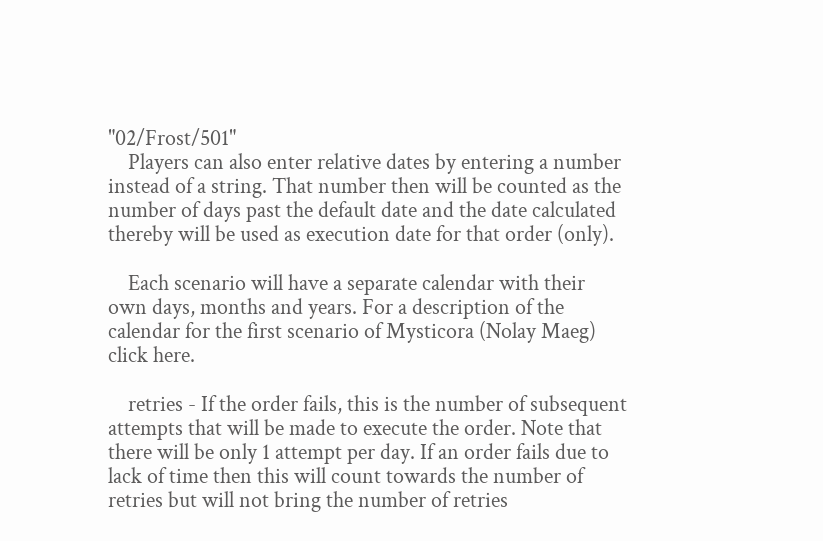"02/Frost/501"
    Players can also enter relative dates by entering a number instead of a string. That number then will be counted as the number of days past the default date and the date calculated thereby will be used as execution date for that order (only).

    Each scenario will have a separate calendar with their own days, months and years. For a description of the calendar for the first scenario of Mysticora (Nolay Maeg) click here.

    retries - If the order fails, this is the number of subsequent attempts that will be made to execute the order. Note that there will be only 1 attempt per day. If an order fails due to lack of time then this will count towards the number of retries but will not bring the number of retries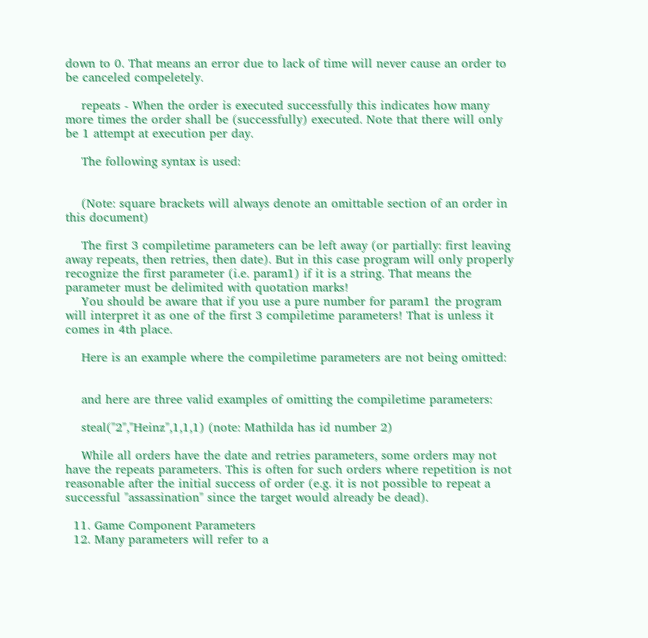down to 0. That means an error due to lack of time will never cause an order to be canceled compeletely.

    repeats - When the order is executed successfully this indicates how many more times the order shall be (successfully) executed. Note that there will only be 1 attempt at execution per day.

    The following syntax is used:


    (Note: square brackets will always denote an omittable section of an order in this document)

    The first 3 compiletime parameters can be left away (or partially: first leaving away repeats, then retries, then date). But in this case program will only properly recognize the first parameter (i.e. param1) if it is a string. That means the parameter must be delimited with quotation marks!
    You should be aware that if you use a pure number for param1 the program will interpret it as one of the first 3 compiletime parameters! That is unless it comes in 4th place.

    Here is an example where the compiletime parameters are not being omitted:


    and here are three valid examples of omitting the compiletime parameters:

    steal("2","Heinz",1,1,1) (note: Mathilda has id number 2)

    While all orders have the date and retries parameters, some orders may not have the repeats parameters. This is often for such orders where repetition is not reasonable after the initial success of order (e.g. it is not possible to repeat a successful "assassination" since the target would already be dead).

  11. Game Component Parameters
  12. Many parameters will refer to a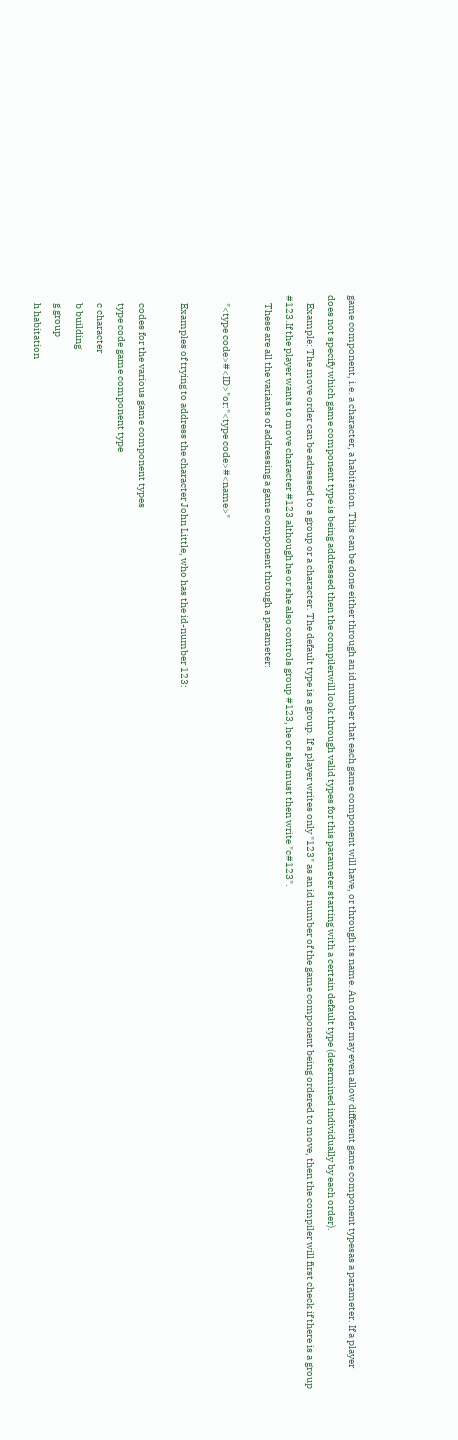game component, i.e. a character, a habitation. This can be done either through an id number that each game component will have, or through its name. An order may even allow different game component typesas a parameter. If a player does not specify which game component type is being addressed then the compilerwill look through valid types for this parameter starting with a certain default type (determined individually by each order).
    Example: The move order can be adressed to a group or a character. The default type is a group. If a player writes only "123" as an id number of the game component being ordered to move, then the compiler will first check if there is a group #123.If the player wants to move character #123 although he or she also controls group #123, he or she must then write "c#123".
    These are all the variants of addressing a game component through a parameter:

    "<type code>#<ID>"or:"<type code>#<name>"

    Examples of trying to address the character John Little, who has the id-number 123:

    codes for the various game component types
    type code game component type
    c character
    b building
    g group
    h habitation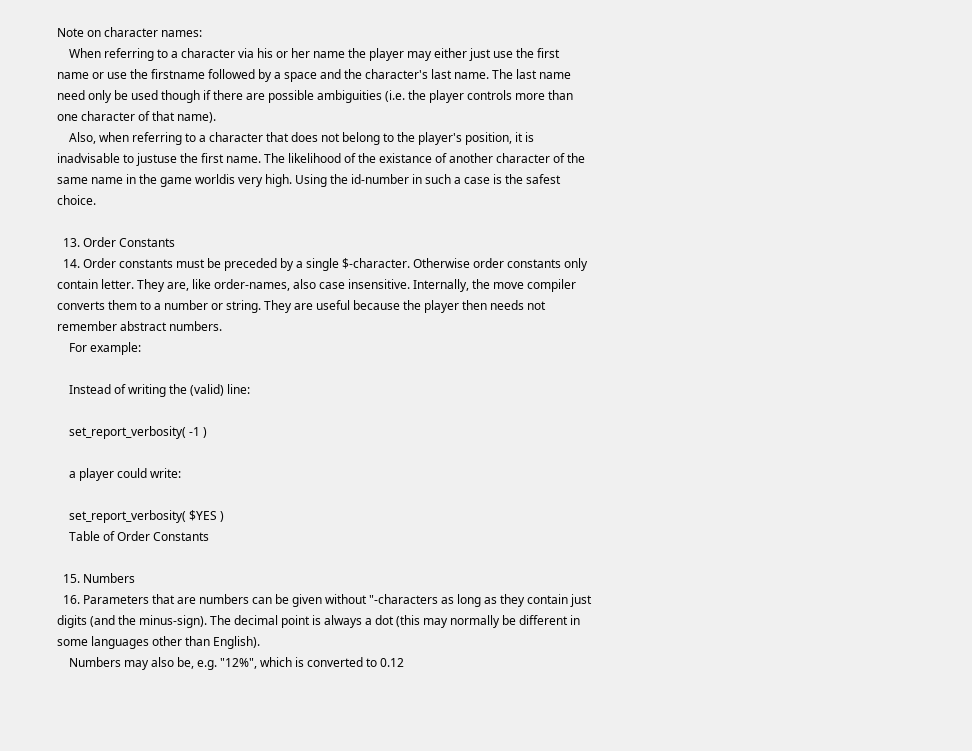Note on character names:
    When referring to a character via his or her name the player may either just use the first name or use the firstname followed by a space and the character's last name. The last name need only be used though if there are possible ambiguities (i.e. the player controls more than one character of that name).
    Also, when referring to a character that does not belong to the player's position, it is inadvisable to justuse the first name. The likelihood of the existance of another character of the same name in the game worldis very high. Using the id-number in such a case is the safest choice.

  13. Order Constants
  14. Order constants must be preceded by a single $-character. Otherwise order constants only contain letter. They are, like order-names, also case insensitive. Internally, the move compiler converts them to a number or string. They are useful because the player then needs not remember abstract numbers.
    For example:

    Instead of writing the (valid) line:

    set_report_verbosity( -1 )

    a player could write:

    set_report_verbosity( $YES )
    Table of Order Constants

  15. Numbers
  16. Parameters that are numbers can be given without "-characters as long as they contain just digits (and the minus-sign). The decimal point is always a dot (this may normally be different in some languages other than English).
    Numbers may also be, e.g. "12%", which is converted to 0.12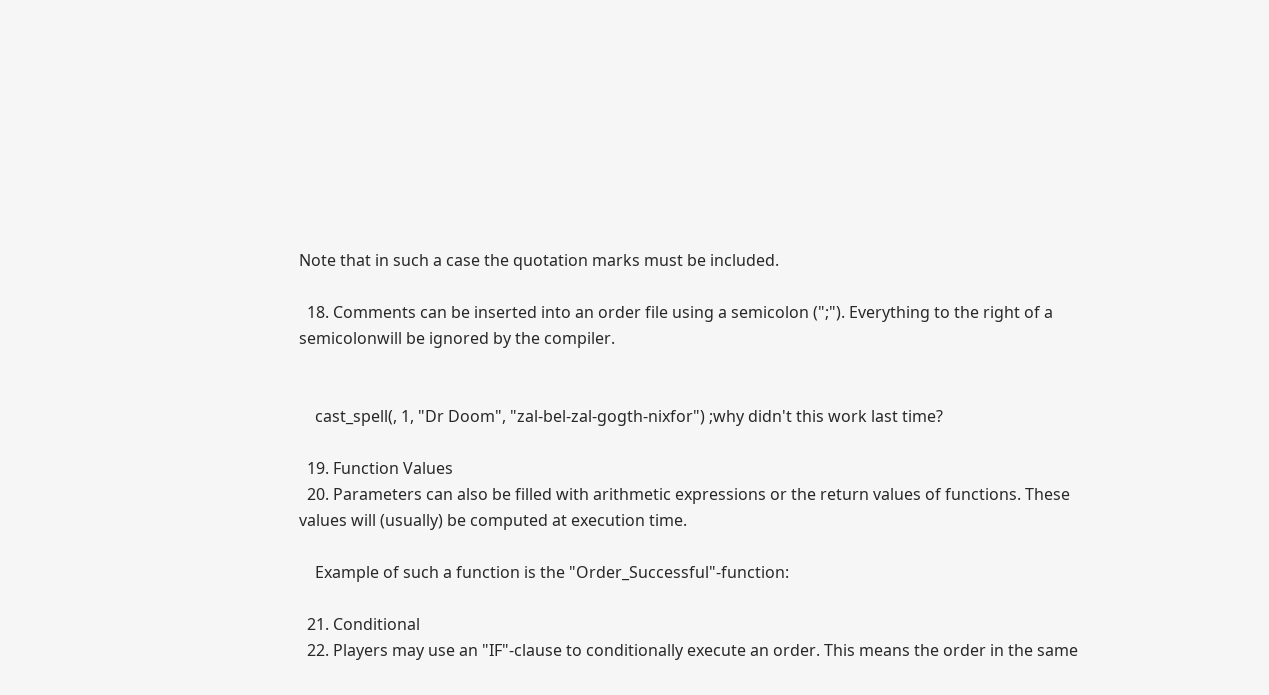Note that in such a case the quotation marks must be included.

  18. Comments can be inserted into an order file using a semicolon (";"). Everything to the right of a semicolonwill be ignored by the compiler.


    cast_spell(, 1, "Dr Doom", "zal-bel-zal-gogth-nixfor") ;why didn't this work last time?

  19. Function Values
  20. Parameters can also be filled with arithmetic expressions or the return values of functions. These values will (usually) be computed at execution time.

    Example of such a function is the "Order_Successful"-function:

  21. Conditional
  22. Players may use an "IF"-clause to conditionally execute an order. This means the order in the same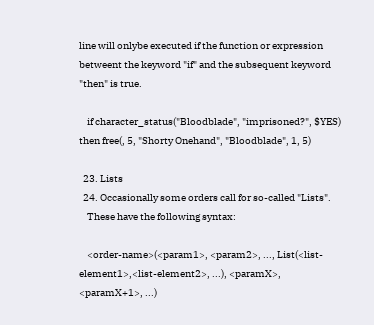line will onlybe executed if the function or expression betweent the keyword "if" and the subsequent keyword "then" is true.

    if character_status("Bloodblade", "imprisoned?", $YES) then free(, 5, "Shorty Onehand", "Bloodblade", 1, 5)

  23. Lists
  24. Occasionally some orders call for so-called "Lists".
    These have the following syntax:

    <order-name>(<param1>, <param2>, ..., List(<list-element1>,<list-element2>, ...), <paramX>, <paramX+1>, ...)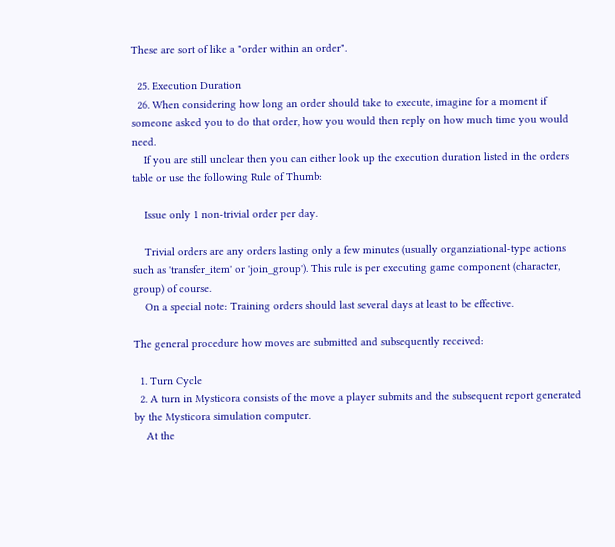These are sort of like a "order within an order".

  25. Execution Duration
  26. When considering how long an order should take to execute, imagine for a moment if someone asked you to do that order, how you would then reply on how much time you would need.
    If you are still unclear then you can either look up the execution duration listed in the orders table or use the following Rule of Thumb:

    Issue only 1 non-trivial order per day.

    Trivial orders are any orders lasting only a few minutes (usually organziational-type actions such as 'transfer_item' or 'join_group'). This rule is per executing game component (character, group) of course.
    On a special note: Training orders should last several days at least to be effective.

The general procedure how moves are submitted and subsequently received:

  1. Turn Cycle
  2. A turn in Mysticora consists of the move a player submits and the subsequent report generated by the Mysticora simulation computer.
    At the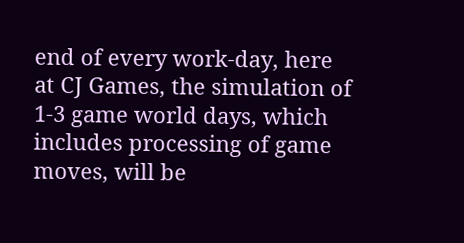end of every work-day, here at CJ Games, the simulation of 1-3 game world days, which includes processing of game moves, will be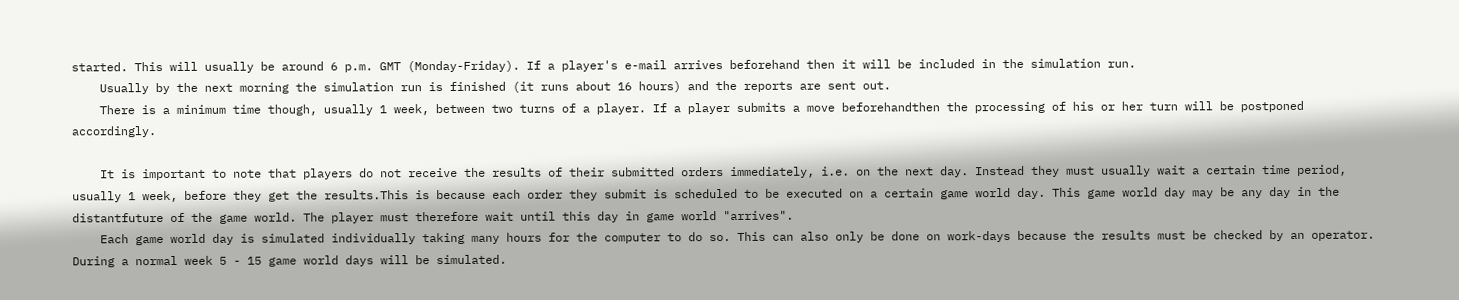started. This will usually be around 6 p.m. GMT (Monday-Friday). If a player's e-mail arrives beforehand then it will be included in the simulation run.
    Usually by the next morning the simulation run is finished (it runs about 16 hours) and the reports are sent out.
    There is a minimum time though, usually 1 week, between two turns of a player. If a player submits a move beforehandthen the processing of his or her turn will be postponed accordingly.

    It is important to note that players do not receive the results of their submitted orders immediately, i.e. on the next day. Instead they must usually wait a certain time period, usually 1 week, before they get the results.This is because each order they submit is scheduled to be executed on a certain game world day. This game world day may be any day in the distantfuture of the game world. The player must therefore wait until this day in game world "arrives".
    Each game world day is simulated individually taking many hours for the computer to do so. This can also only be done on work-days because the results must be checked by an operator. During a normal week 5 - 15 game world days will be simulated.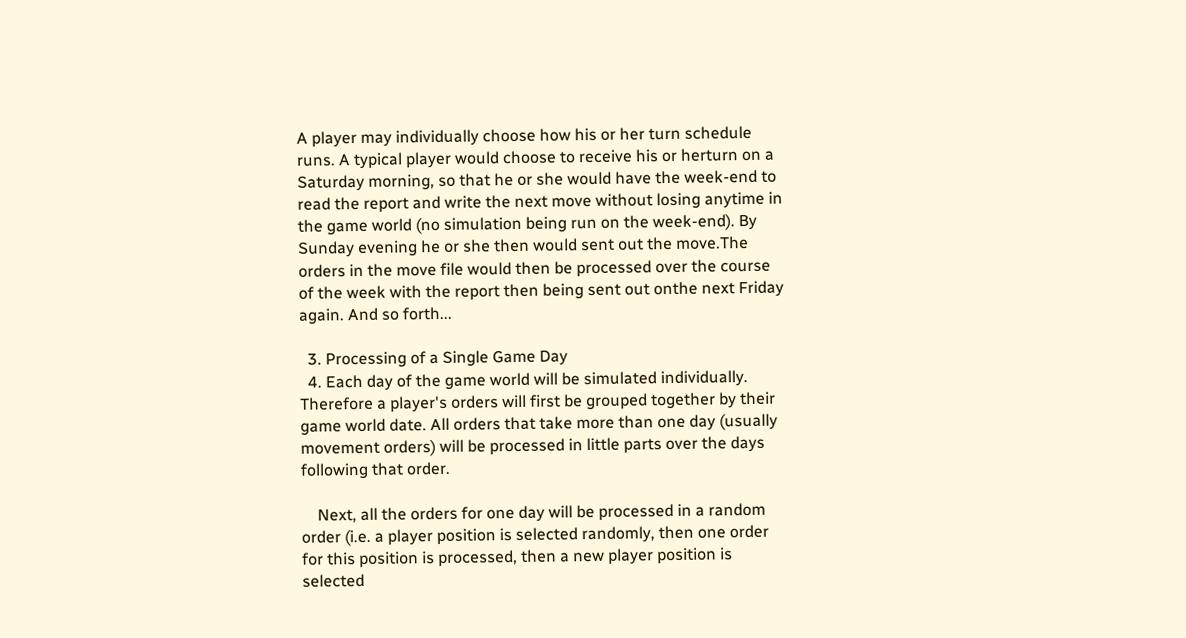A player may individually choose how his or her turn schedule runs. A typical player would choose to receive his or herturn on a Saturday morning, so that he or she would have the week-end to read the report and write the next move without losing anytime in the game world (no simulation being run on the week-end). By Sunday evening he or she then would sent out the move.The orders in the move file would then be processed over the course of the week with the report then being sent out onthe next Friday again. And so forth...

  3. Processing of a Single Game Day
  4. Each day of the game world will be simulated individually. Therefore a player's orders will first be grouped together by their game world date. All orders that take more than one day (usually movement orders) will be processed in little parts over the days following that order.

    Next, all the orders for one day will be processed in a random order (i.e. a player position is selected randomly, then one order for this position is processed, then a new player position is selected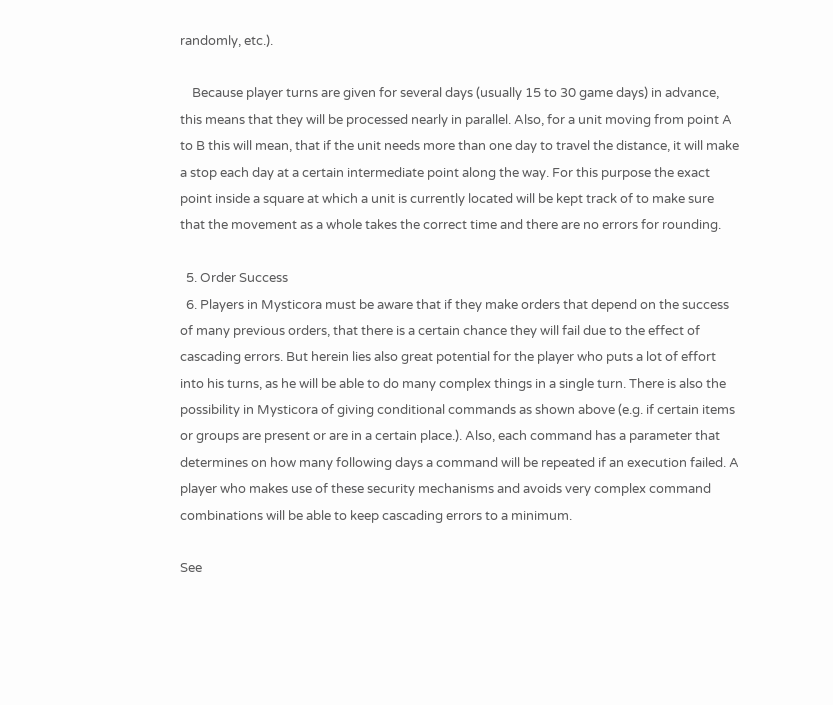randomly, etc.).

    Because player turns are given for several days (usually 15 to 30 game days) in advance, this means that they will be processed nearly in parallel. Also, for a unit moving from point A to B this will mean, that if the unit needs more than one day to travel the distance, it will make a stop each day at a certain intermediate point along the way. For this purpose the exact point inside a square at which a unit is currently located will be kept track of to make sure that the movement as a whole takes the correct time and there are no errors for rounding.

  5. Order Success
  6. Players in Mysticora must be aware that if they make orders that depend on the success of many previous orders, that there is a certain chance they will fail due to the effect of cascading errors. But herein lies also great potential for the player who puts a lot of effort into his turns, as he will be able to do many complex things in a single turn. There is also the possibility in Mysticora of giving conditional commands as shown above (e.g. if certain items or groups are present or are in a certain place.). Also, each command has a parameter that determines on how many following days a command will be repeated if an execution failed. A player who makes use of these security mechanisms and avoids very complex command combinations will be able to keep cascading errors to a minimum.

See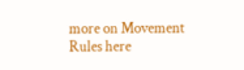more on Movement Rules here